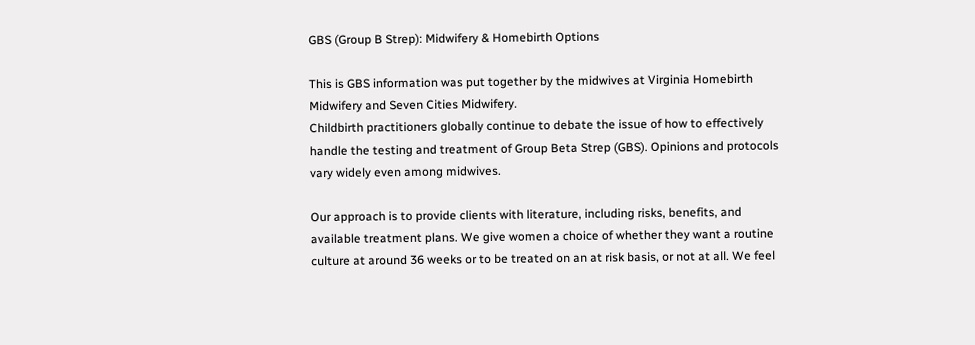GBS (Group B Strep): Midwifery & Homebirth Options

This is GBS information was put together by the midwives at Virginia Homebirth Midwifery and Seven Cities Midwifery.
Childbirth practitioners globally continue to debate the issue of how to effectively handle the testing and treatment of Group Beta Strep (GBS). Opinions and protocols vary widely even among midwives.

Our approach is to provide clients with literature, including risks, benefits, and available treatment plans. We give women a choice of whether they want a routine culture at around 36 weeks or to be treated on an at risk basis, or not at all. We feel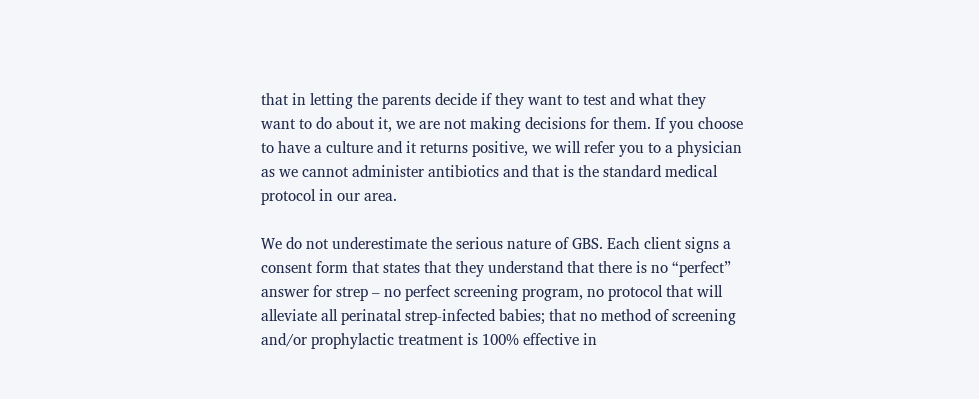that in letting the parents decide if they want to test and what they want to do about it, we are not making decisions for them. If you choose to have a culture and it returns positive, we will refer you to a physician as we cannot administer antibiotics and that is the standard medical protocol in our area.

We do not underestimate the serious nature of GBS. Each client signs a consent form that states that they understand that there is no “perfect” answer for strep – no perfect screening program, no protocol that will alleviate all perinatal strep-infected babies; that no method of screening and/or prophylactic treatment is 100% effective in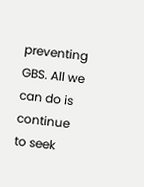preventing GBS. All we can do is continue to seek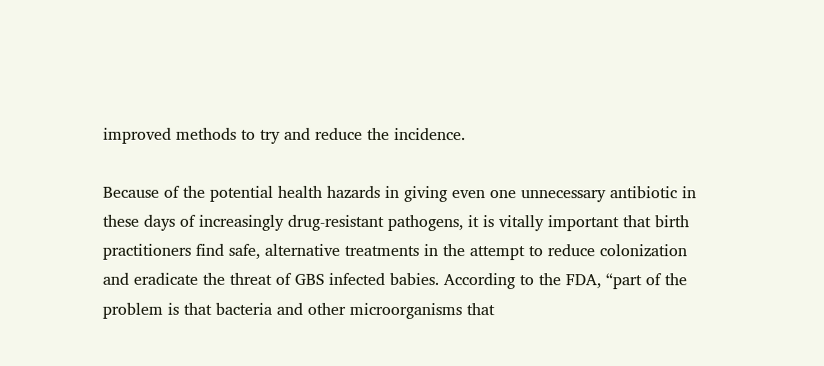improved methods to try and reduce the incidence.

Because of the potential health hazards in giving even one unnecessary antibiotic in these days of increasingly drug-resistant pathogens, it is vitally important that birth practitioners find safe, alternative treatments in the attempt to reduce colonization and eradicate the threat of GBS infected babies. According to the FDA, “part of the problem is that bacteria and other microorganisms that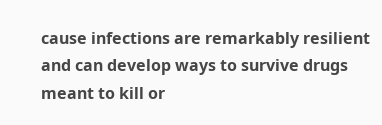cause infections are remarkably resilient and can develop ways to survive drugs meant to kill or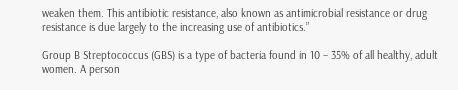weaken them. This antibiotic resistance, also known as antimicrobial resistance or drug resistance is due largely to the increasing use of antibiotics.”

Group B Streptococcus (GBS) is a type of bacteria found in 10 – 35% of all healthy, adult women. A person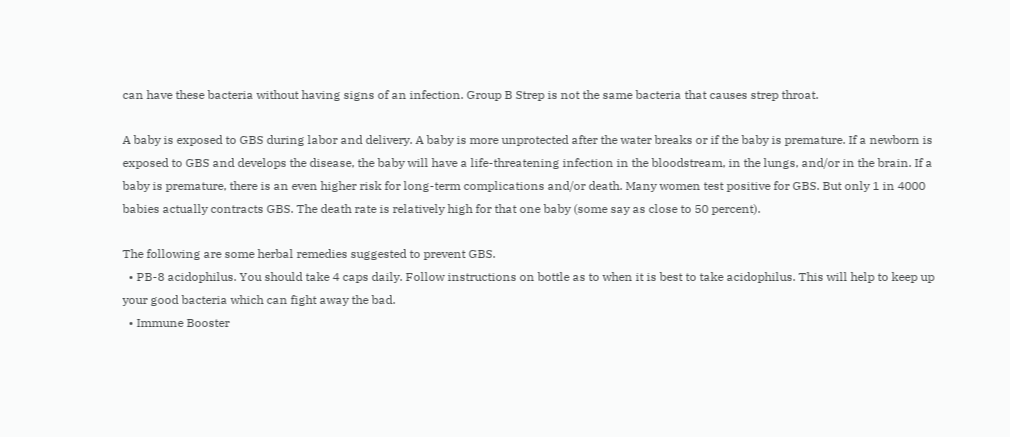can have these bacteria without having signs of an infection. Group B Strep is not the same bacteria that causes strep throat.

A baby is exposed to GBS during labor and delivery. A baby is more unprotected after the water breaks or if the baby is premature. If a newborn is exposed to GBS and develops the disease, the baby will have a life-threatening infection in the bloodstream, in the lungs, and/or in the brain. If a baby is premature, there is an even higher risk for long-term complications and/or death. Many women test positive for GBS. But only 1 in 4000 babies actually contracts GBS. The death rate is relatively high for that one baby (some say as close to 50 percent).

The following are some herbal remedies suggested to prevent GBS.
  • PB-8 acidophilus. You should take 4 caps daily. Follow instructions on bottle as to when it is best to take acidophilus. This will help to keep up your good bacteria which can fight away the bad.
  • Immune Booster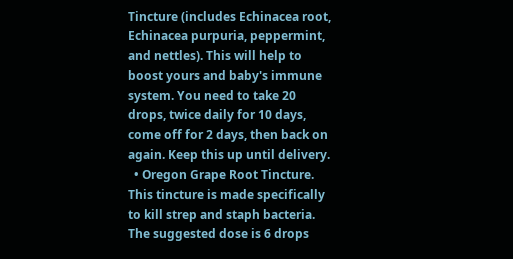Tincture (includes Echinacea root, Echinacea purpuria, peppermint, and nettles). This will help to boost yours and baby's immune system. You need to take 20 drops, twice daily for 10 days, come off for 2 days, then back on again. Keep this up until delivery.
  • Oregon Grape Root Tincture. This tincture is made specifically to kill strep and staph bacteria. The suggested dose is 6 drops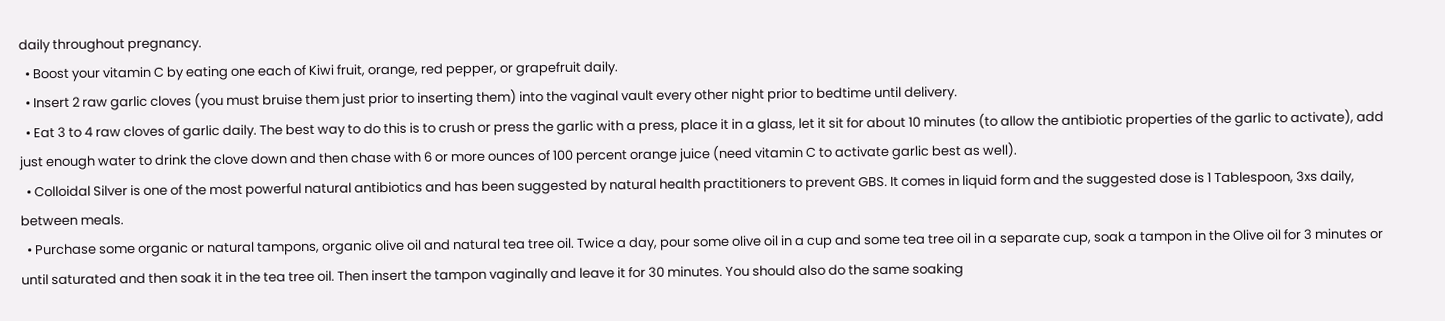daily throughout pregnancy.
  • Boost your vitamin C by eating one each of Kiwi fruit, orange, red pepper, or grapefruit daily.
  • Insert 2 raw garlic cloves (you must bruise them just prior to inserting them) into the vaginal vault every other night prior to bedtime until delivery.
  • Eat 3 to 4 raw cloves of garlic daily. The best way to do this is to crush or press the garlic with a press, place it in a glass, let it sit for about 10 minutes (to allow the antibiotic properties of the garlic to activate), add just enough water to drink the clove down and then chase with 6 or more ounces of 100 percent orange juice (need vitamin C to activate garlic best as well).
  • Colloidal Silver is one of the most powerful natural antibiotics and has been suggested by natural health practitioners to prevent GBS. It comes in liquid form and the suggested dose is 1 Tablespoon, 3xs daily, between meals.
  • Purchase some organic or natural tampons, organic olive oil and natural tea tree oil. Twice a day, pour some olive oil in a cup and some tea tree oil in a separate cup, soak a tampon in the Olive oil for 3 minutes or until saturated and then soak it in the tea tree oil. Then insert the tampon vaginally and leave it for 30 minutes. You should also do the same soaking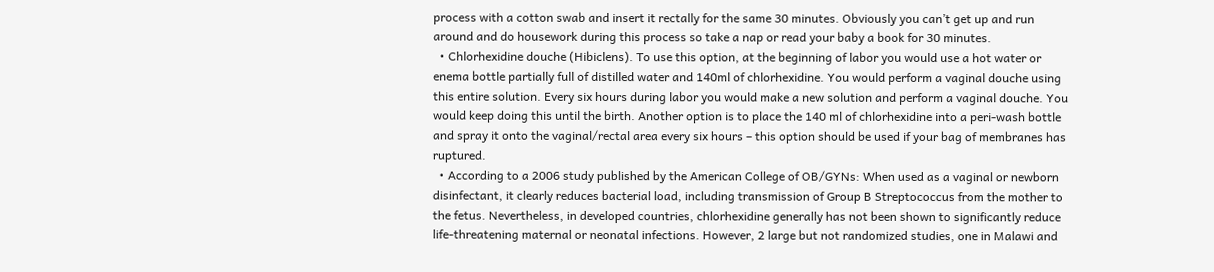process with a cotton swab and insert it rectally for the same 30 minutes. Obviously you can’t get up and run around and do housework during this process so take a nap or read your baby a book for 30 minutes.
  • Chlorhexidine douche (Hibiclens). To use this option, at the beginning of labor you would use a hot water or enema bottle partially full of distilled water and 140ml of chlorhexidine. You would perform a vaginal douche using this entire solution. Every six hours during labor you would make a new solution and perform a vaginal douche. You would keep doing this until the birth. Another option is to place the 140 ml of chlorhexidine into a peri-wash bottle and spray it onto the vaginal/rectal area every six hours – this option should be used if your bag of membranes has ruptured.
  • According to a 2006 study published by the American College of OB/GYNs: When used as a vaginal or newborn disinfectant, it clearly reduces bacterial load, including transmission of Group B Streptococcus from the mother to the fetus. Nevertheless, in developed countries, chlorhexidine generally has not been shown to significantly reduce life-threatening maternal or neonatal infections. However, 2 large but not randomized studies, one in Malawi and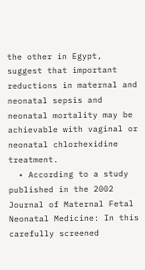the other in Egypt, suggest that important reductions in maternal and neonatal sepsis and neonatal mortality may be achievable with vaginal or neonatal chlorhexidine treatment.
  • According to a study published in the 2002 Journal of Maternal Fetal Neonatal Medicine: In this carefully screened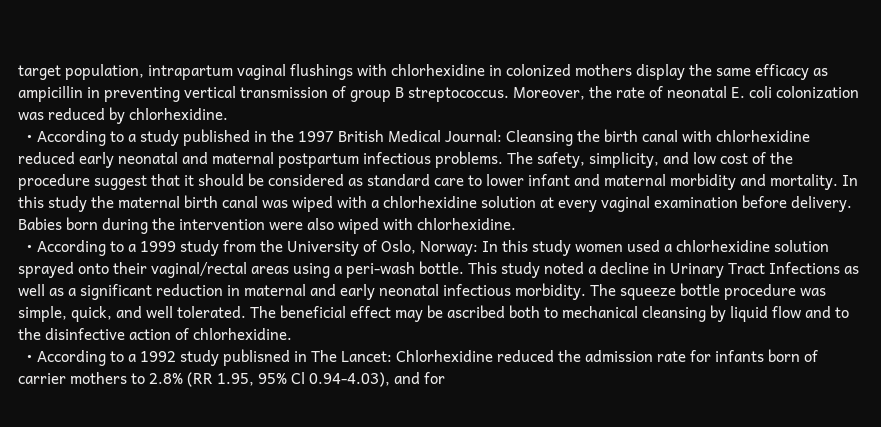target population, intrapartum vaginal flushings with chlorhexidine in colonized mothers display the same efficacy as ampicillin in preventing vertical transmission of group B streptococcus. Moreover, the rate of neonatal E. coli colonization was reduced by chlorhexidine.
  • According to a study published in the 1997 British Medical Journal: Cleansing the birth canal with chlorhexidine reduced early neonatal and maternal postpartum infectious problems. The safety, simplicity, and low cost of the procedure suggest that it should be considered as standard care to lower infant and maternal morbidity and mortality. In this study the maternal birth canal was wiped with a chlorhexidine solution at every vaginal examination before delivery. Babies born during the intervention were also wiped with chlorhexidine.
  • According to a 1999 study from the University of Oslo, Norway: In this study women used a chlorhexidine solution sprayed onto their vaginal/rectal areas using a peri-wash bottle. This study noted a decline in Urinary Tract Infections as well as a significant reduction in maternal and early neonatal infectious morbidity. The squeeze bottle procedure was simple, quick, and well tolerated. The beneficial effect may be ascribed both to mechanical cleansing by liquid flow and to the disinfective action of chlorhexidine.
  • According to a 1992 study publisned in The Lancet: Chlorhexidine reduced the admission rate for infants born of carrier mothers to 2.8% (RR 1.95, 95% Cl 0.94-4.03), and for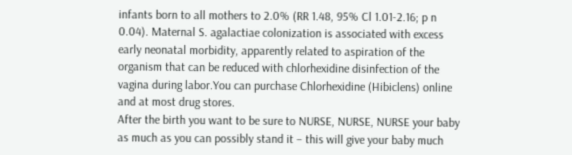infants born to all mothers to 2.0% (RR 1.48, 95% Cl 1.01-2.16; p n 0.04). Maternal S. agalactiae colonization is associated with excess early neonatal morbidity, apparently related to aspiration of the organism that can be reduced with chlorhexidine disinfection of the vagina during labor.You can purchase Chlorhexidine (Hibiclens) online and at most drug stores.
After the birth you want to be sure to NURSE, NURSE, NURSE your baby as much as you can possibly stand it – this will give your baby much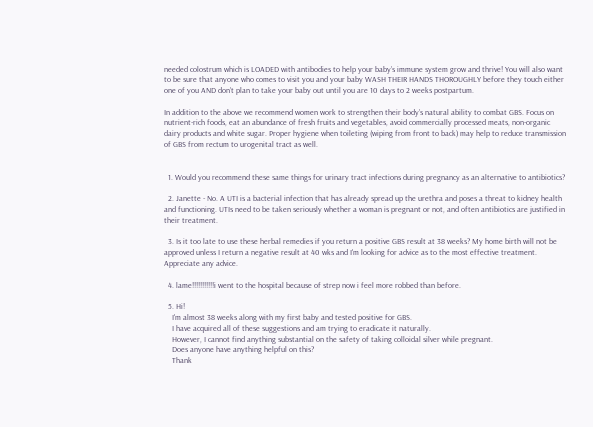needed colostrum which is LOADED with antibodies to help your baby’s immune system grow and thrive! You will also want to be sure that anyone who comes to visit you and your baby WASH THEIR HANDS THOROUGHLY before they touch either one of you AND don’t plan to take your baby out until you are 10 days to 2 weeks postpartum.

In addition to the above we recommend women work to strengthen their body’s natural ability to combat GBS. Focus on nutrient-rich foods, eat an abundance of fresh fruits and vegetables, avoid commercially processed meats, non-organic dairy products and white sugar. Proper hygiene when toileting (wiping from front to back) may help to reduce transmission of GBS from rectum to urogenital tract as well.


  1. Would you recommend these same things for urinary tract infections during pregnancy as an alternative to antibiotics?

  2. Janette - No. A UTI is a bacterial infection that has already spread up the urethra and poses a threat to kidney health and functioning. UTIs need to be taken seriously whether a woman is pregnant or not, and often antibiotics are justified in their treatment.

  3. Is it too late to use these herbal remedies if you return a positive GBS result at 38 weeks? My home birth will not be approved unless I return a negative result at 40 wks and I'm looking for advice as to the most effective treatment. Appreciate any advice.

  4. lame!!!!!!!!!!!i went to the hospital because of strep now i feel more robbed than before.

  5. Hi!
    I'm almost 38 weeks along with my first baby and tested positive for GBS.
    I have acquired all of these suggestions and am trying to eradicate it naturally.
    However, I cannot find anything substantial on the safety of taking colloidal silver while pregnant.
    Does anyone have anything helpful on this?
    Thank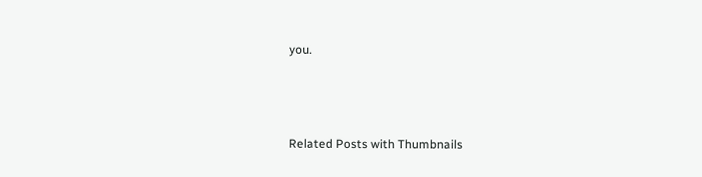you.



Related Posts with Thumbnails